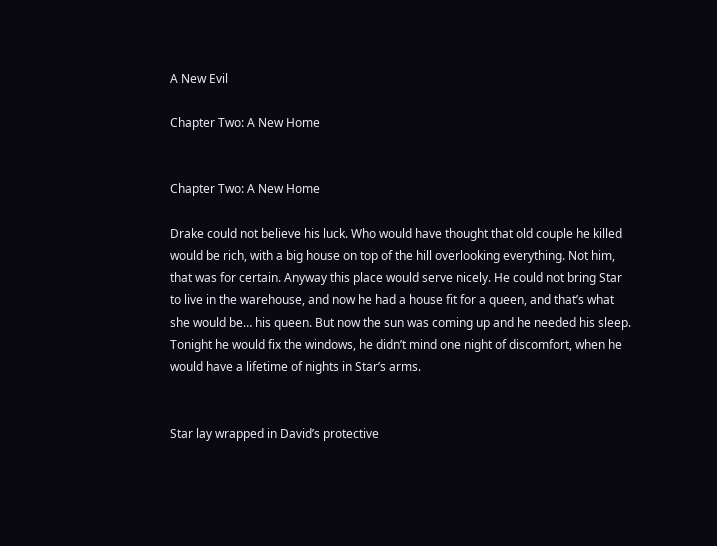A New Evil

Chapter Two: A New Home


Chapter Two: A New Home

Drake could not believe his luck. Who would have thought that old couple he killed would be rich, with a big house on top of the hill overlooking everything. Not him, that was for certain. Anyway this place would serve nicely. He could not bring Star to live in the warehouse, and now he had a house fit for a queen, and that’s what she would be… his queen. But now the sun was coming up and he needed his sleep. Tonight he would fix the windows, he didn’t mind one night of discomfort, when he would have a lifetime of nights in Star’s arms.


Star lay wrapped in David’s protective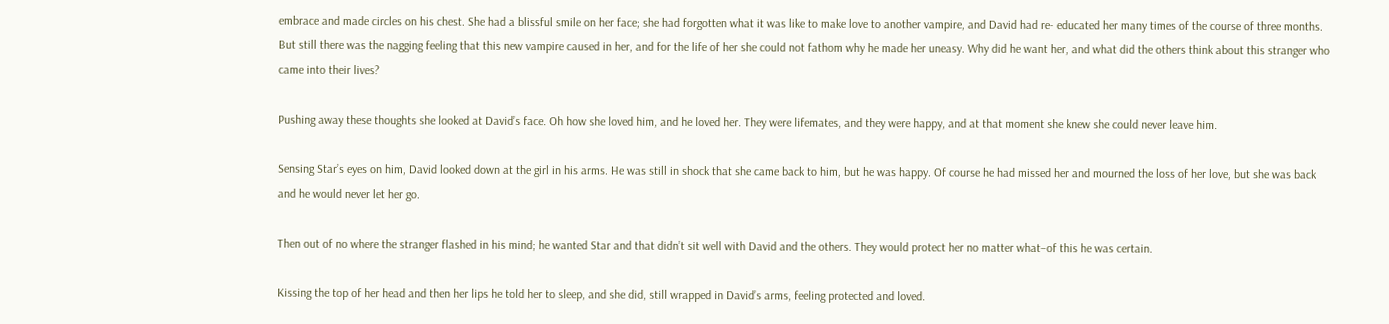embrace and made circles on his chest. She had a blissful smile on her face; she had forgotten what it was like to make love to another vampire, and David had re- educated her many times of the course of three months. But still there was the nagging feeling that this new vampire caused in her, and for the life of her she could not fathom why he made her uneasy. Why did he want her, and what did the others think about this stranger who came into their lives?

Pushing away these thoughts she looked at David’s face. Oh how she loved him, and he loved her. They were lifemates, and they were happy, and at that moment she knew she could never leave him.

Sensing Star’s eyes on him, David looked down at the girl in his arms. He was still in shock that she came back to him, but he was happy. Of course he had missed her and mourned the loss of her love, but she was back and he would never let her go.

Then out of no where the stranger flashed in his mind; he wanted Star and that didn’t sit well with David and the others. They would protect her no matter what–of this he was certain.

Kissing the top of her head and then her lips he told her to sleep, and she did, still wrapped in David’s arms, feeling protected and loved.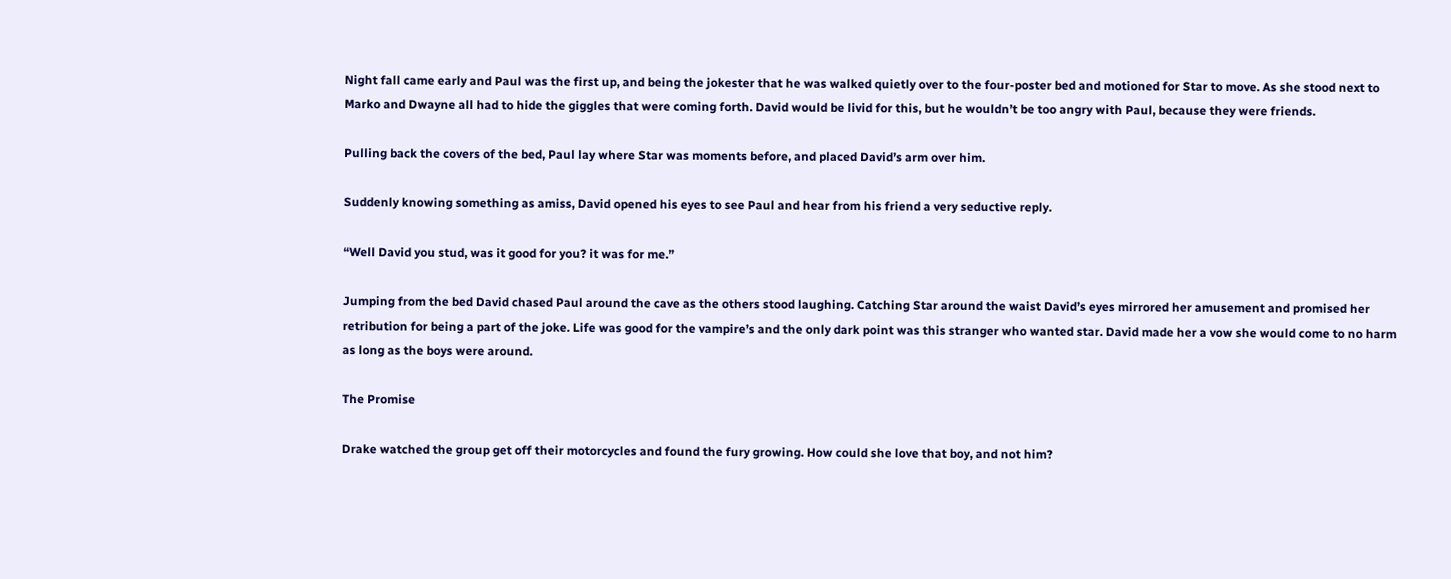Night fall came early and Paul was the first up, and being the jokester that he was walked quietly over to the four-poster bed and motioned for Star to move. As she stood next to Marko and Dwayne all had to hide the giggles that were coming forth. David would be livid for this, but he wouldn’t be too angry with Paul, because they were friends.

Pulling back the covers of the bed, Paul lay where Star was moments before, and placed David’s arm over him.

Suddenly knowing something as amiss, David opened his eyes to see Paul and hear from his friend a very seductive reply.

“Well David you stud, was it good for you? it was for me.”

Jumping from the bed David chased Paul around the cave as the others stood laughing. Catching Star around the waist David’s eyes mirrored her amusement and promised her retribution for being a part of the joke. Life was good for the vampire’s and the only dark point was this stranger who wanted star. David made her a vow she would come to no harm as long as the boys were around.

The Promise

Drake watched the group get off their motorcycles and found the fury growing. How could she love that boy, and not him?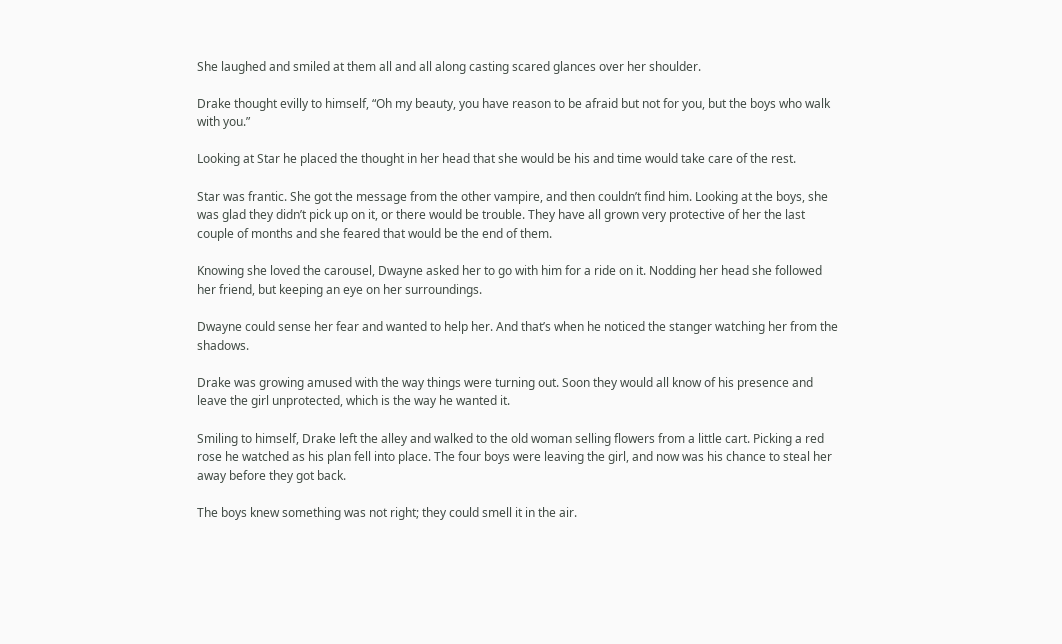She laughed and smiled at them all and all along casting scared glances over her shoulder.

Drake thought evilly to himself, “Oh my beauty, you have reason to be afraid but not for you, but the boys who walk with you.”

Looking at Star he placed the thought in her head that she would be his and time would take care of the rest.

Star was frantic. She got the message from the other vampire, and then couldn’t find him. Looking at the boys, she was glad they didn’t pick up on it, or there would be trouble. They have all grown very protective of her the last couple of months and she feared that would be the end of them.

Knowing she loved the carousel, Dwayne asked her to go with him for a ride on it. Nodding her head she followed her friend, but keeping an eye on her surroundings.

Dwayne could sense her fear and wanted to help her. And that’s when he noticed the stanger watching her from the shadows.

Drake was growing amused with the way things were turning out. Soon they would all know of his presence and leave the girl unprotected, which is the way he wanted it.

Smiling to himself, Drake left the alley and walked to the old woman selling flowers from a little cart. Picking a red rose he watched as his plan fell into place. The four boys were leaving the girl, and now was his chance to steal her away before they got back.

The boys knew something was not right; they could smell it in the air.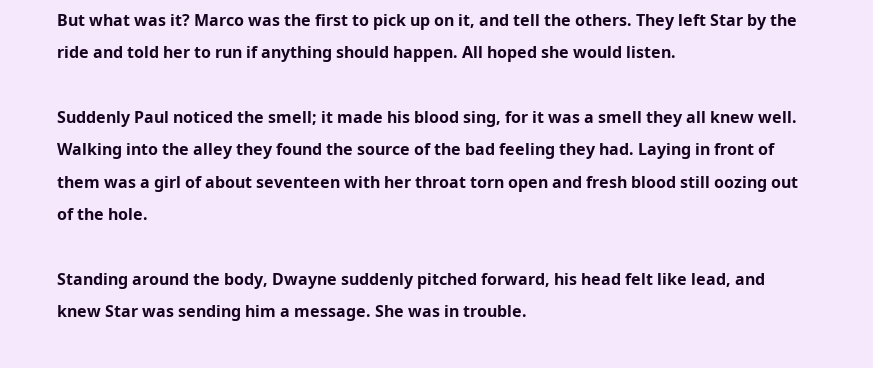But what was it? Marco was the first to pick up on it, and tell the others. They left Star by the ride and told her to run if anything should happen. All hoped she would listen.

Suddenly Paul noticed the smell; it made his blood sing, for it was a smell they all knew well. Walking into the alley they found the source of the bad feeling they had. Laying in front of them was a girl of about seventeen with her throat torn open and fresh blood still oozing out of the hole.

Standing around the body, Dwayne suddenly pitched forward, his head felt like lead, and knew Star was sending him a message. She was in trouble.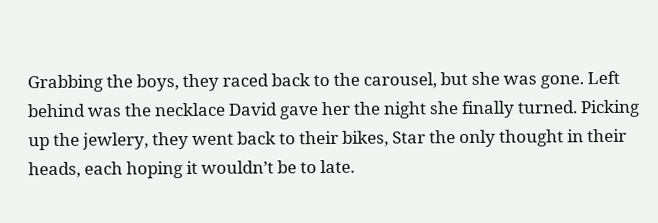Grabbing the boys, they raced back to the carousel, but she was gone. Left behind was the necklace David gave her the night she finally turned. Picking up the jewlery, they went back to their bikes, Star the only thought in their heads, each hoping it wouldn’t be to late.